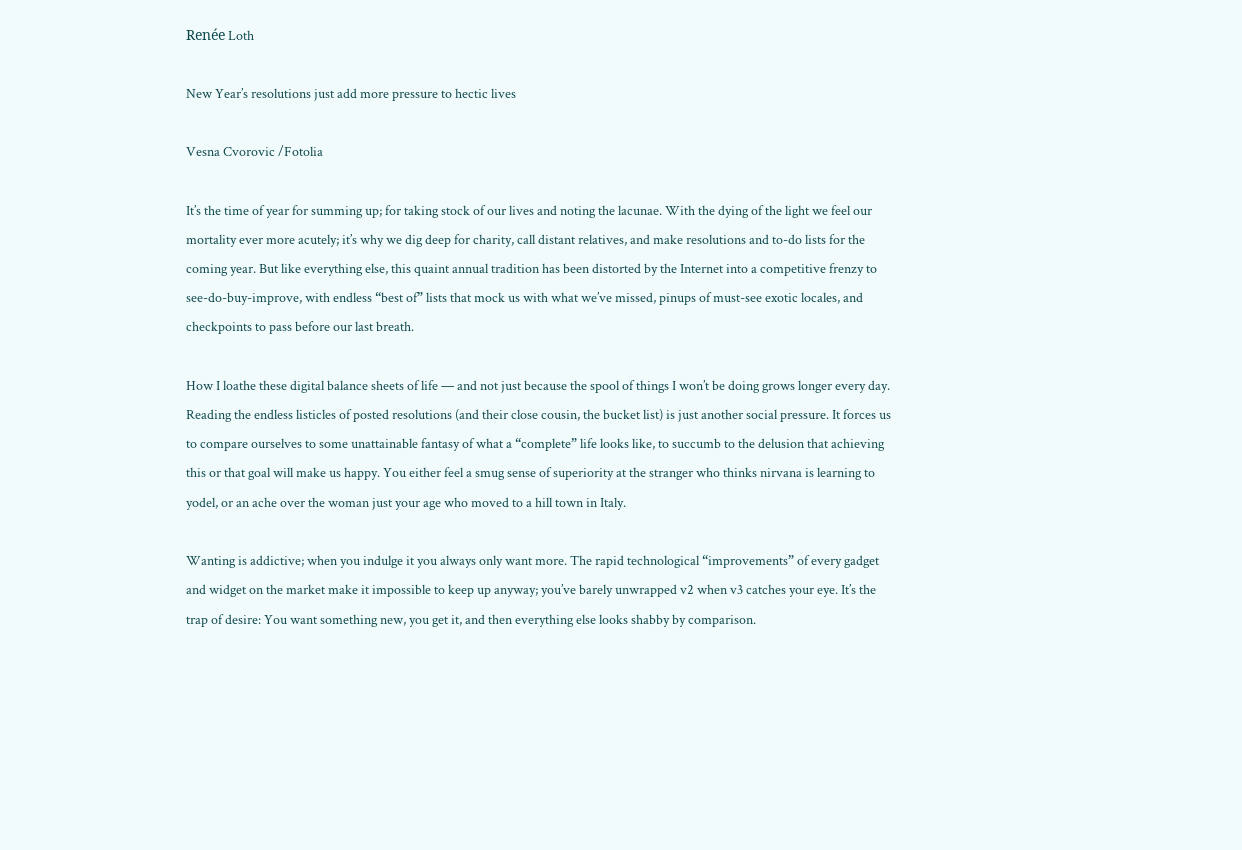Renée Loth

New Year’s resolutions just add more pressure to hectic lives

Vesna Cvorovic /Fotolia

It’s the time of year for summing up; for taking stock of our lives and noting the lacunae. With the dying of the light we feel our mortality ever more acutely; it’s why we dig deep for charity, call distant relatives, and make resolutions and to-do lists for the coming year. But like everything else, this quaint annual tradition has been distorted by the Internet into a competitive frenzy to see-do-buy-improve, with endless “best of” lists that mock us with what we’ve missed, pinups of must-see exotic locales, and checkpoints to pass before our last breath.

How I loathe these digital balance sheets of life — and not just because the spool of things I won’t be doing grows longer every day. Reading the endless listicles of posted resolutions (and their close cousin, the bucket list) is just another social pressure. It forces us to compare ourselves to some unattainable fantasy of what a “complete” life looks like, to succumb to the delusion that achieving this or that goal will make us happy. You either feel a smug sense of superiority at the stranger who thinks nirvana is learning to yodel, or an ache over the woman just your age who moved to a hill town in Italy.

Wanting is addictive; when you indulge it you always only want more. The rapid technological “improvements” of every gadget and widget on the market make it impossible to keep up anyway; you’ve barely unwrapped v2 when v3 catches your eye. It’s the trap of desire: You want something new, you get it, and then everything else looks shabby by comparison.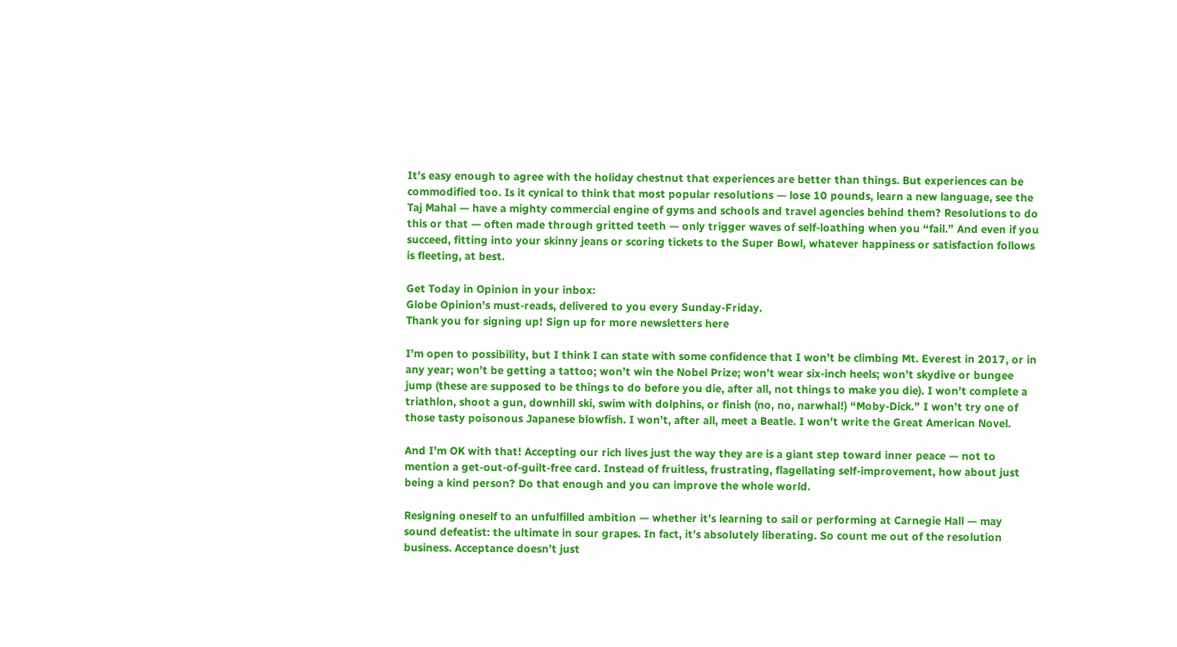It’s easy enough to agree with the holiday chestnut that experiences are better than things. But experiences can be commodified too. Is it cynical to think that most popular resolutions — lose 10 pounds, learn a new language, see the Taj Mahal — have a mighty commercial engine of gyms and schools and travel agencies behind them? Resolutions to do this or that — often made through gritted teeth — only trigger waves of self-loathing when you “fail.” And even if you succeed, fitting into your skinny jeans or scoring tickets to the Super Bowl, whatever happiness or satisfaction follows is fleeting, at best.

Get Today in Opinion in your inbox:
Globe Opinion's must-reads, delivered to you every Sunday-Friday.
Thank you for signing up! Sign up for more newsletters here

I’m open to possibility, but I think I can state with some confidence that I won’t be climbing Mt. Everest in 2017, or in any year; won’t be getting a tattoo; won’t win the Nobel Prize; won’t wear six-inch heels; won’t skydive or bungee jump (these are supposed to be things to do before you die, after all, not things to make you die). I won’t complete a triathlon, shoot a gun, downhill ski, swim with dolphins, or finish (no, no, narwhal!) “Moby-Dick.” I won’t try one of those tasty poisonous Japanese blowfish. I won’t, after all, meet a Beatle. I won’t write the Great American Novel.

And I’m OK with that! Accepting our rich lives just the way they are is a giant step toward inner peace — not to mention a get-out-of-guilt-free card. Instead of fruitless, frustrating, flagellating self-improvement, how about just being a kind person? Do that enough and you can improve the whole world.

Resigning oneself to an unfulfilled ambition — whether it’s learning to sail or performing at Carnegie Hall — may sound defeatist: the ultimate in sour grapes. In fact, it’s absolutely liberating. So count me out of the resolution business. Acceptance doesn’t just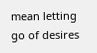mean letting go of desires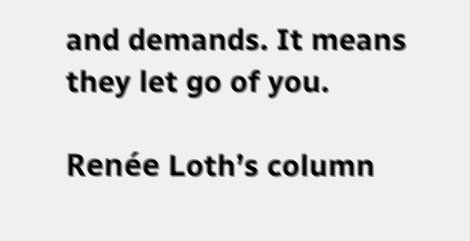and demands. It means they let go of you.

Renée Loth’s column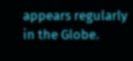appears regularly in the Globe.